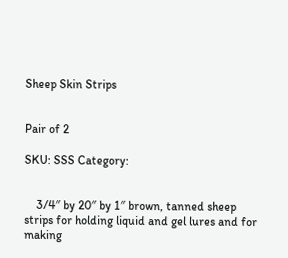Sheep Skin Strips


Pair of 2

SKU: SSS Category:


    3/4″ by 20″ by 1″ brown, tanned sheep strips for holding liquid and gel lures and for making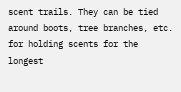scent trails. They can be tied around boots, tree branches, etc. for holding scents for the longest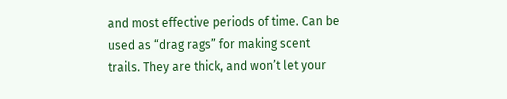and most effective periods of time. Can be used as “drag rags” for making scent trails. They are thick, and won’t let your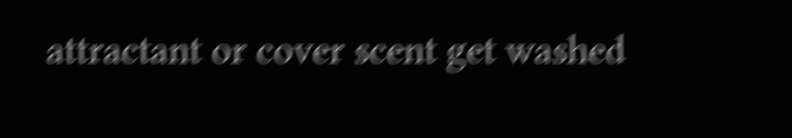attractant or cover scent get washed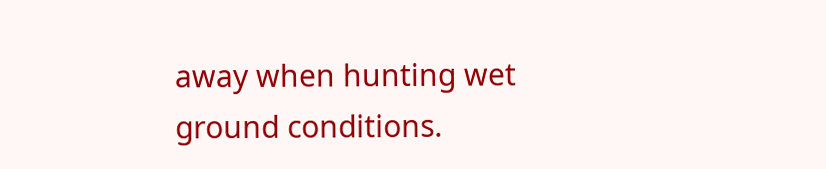away when hunting wet ground conditions.